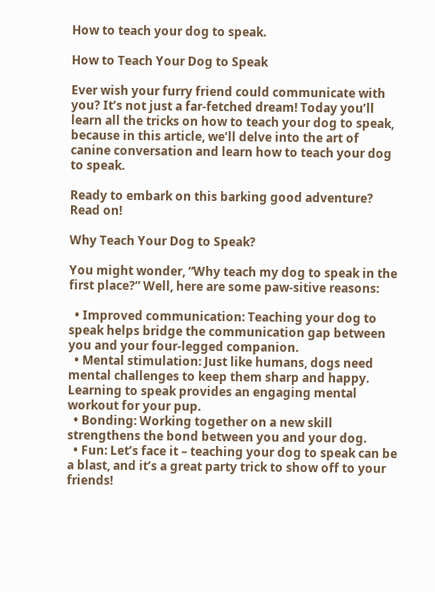How to teach your dog to speak.

How to Teach Your Dog to Speak

Ever wish your furry friend could communicate with you? It’s not just a far-fetched dream! Today you’ll learn all the tricks on how to teach your dog to speak, because in this article, we’ll delve into the art of canine conversation and learn how to teach your dog to speak.

Ready to embark on this barking good adventure? Read on!

Why Teach Your Dog to Speak?

You might wonder, “Why teach my dog to speak in the first place?” Well, here are some paw-sitive reasons:

  • Improved communication: Teaching your dog to speak helps bridge the communication gap between you and your four-legged companion.
  • Mental stimulation: Just like humans, dogs need mental challenges to keep them sharp and happy. Learning to speak provides an engaging mental workout for your pup.
  • Bonding: Working together on a new skill strengthens the bond between you and your dog.
  • Fun: Let’s face it – teaching your dog to speak can be a blast, and it’s a great party trick to show off to your friends!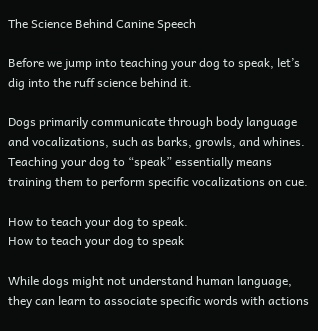The Science Behind Canine Speech

Before we jump into teaching your dog to speak, let’s dig into the ruff science behind it.

Dogs primarily communicate through body language and vocalizations, such as barks, growls, and whines. Teaching your dog to “speak” essentially means training them to perform specific vocalizations on cue.

How to teach your dog to speak.
How to teach your dog to speak

While dogs might not understand human language, they can learn to associate specific words with actions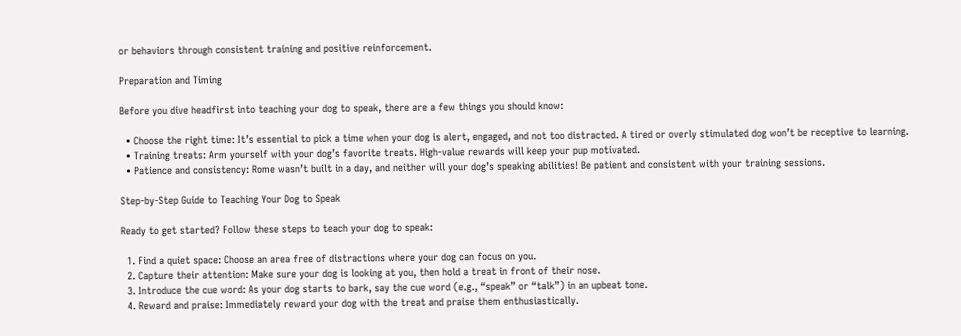or behaviors through consistent training and positive reinforcement.

Preparation and Timing

Before you dive headfirst into teaching your dog to speak, there are a few things you should know:

  • Choose the right time: It’s essential to pick a time when your dog is alert, engaged, and not too distracted. A tired or overly stimulated dog won’t be receptive to learning.
  • Training treats: Arm yourself with your dog’s favorite treats. High-value rewards will keep your pup motivated.
  • Patience and consistency: Rome wasn’t built in a day, and neither will your dog’s speaking abilities! Be patient and consistent with your training sessions.

Step-by-Step Guide to Teaching Your Dog to Speak

Ready to get started? Follow these steps to teach your dog to speak:

  1. Find a quiet space: Choose an area free of distractions where your dog can focus on you.
  2. Capture their attention: Make sure your dog is looking at you, then hold a treat in front of their nose.
  3. Introduce the cue word: As your dog starts to bark, say the cue word (e.g., “speak” or “talk”) in an upbeat tone.
  4. Reward and praise: Immediately reward your dog with the treat and praise them enthusiastically.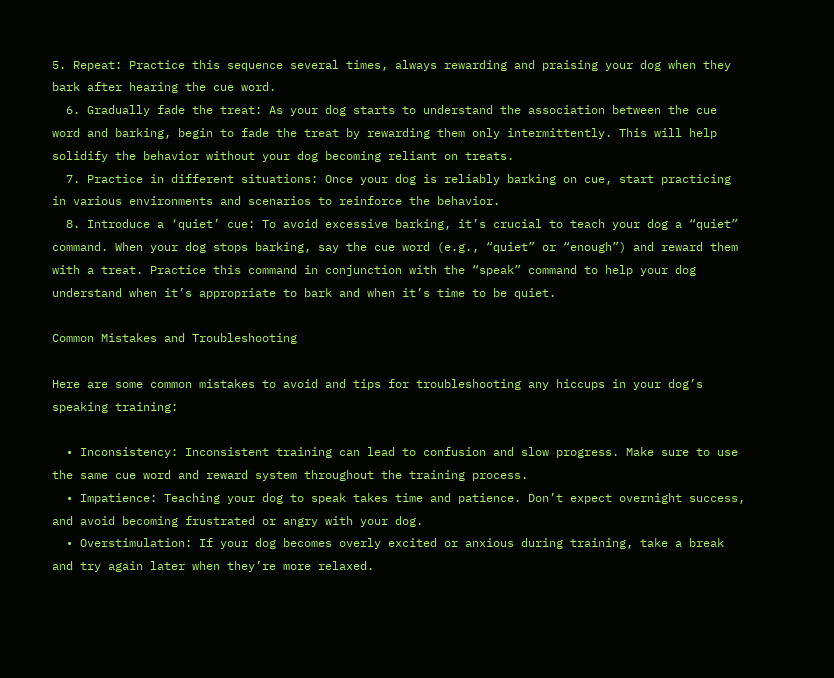5. Repeat: Practice this sequence several times, always rewarding and praising your dog when they bark after hearing the cue word.
  6. Gradually fade the treat: As your dog starts to understand the association between the cue word and barking, begin to fade the treat by rewarding them only intermittently. This will help solidify the behavior without your dog becoming reliant on treats.
  7. Practice in different situations: Once your dog is reliably barking on cue, start practicing in various environments and scenarios to reinforce the behavior.
  8. Introduce a ‘quiet’ cue: To avoid excessive barking, it’s crucial to teach your dog a “quiet” command. When your dog stops barking, say the cue word (e.g., “quiet” or “enough”) and reward them with a treat. Practice this command in conjunction with the “speak” command to help your dog understand when it’s appropriate to bark and when it’s time to be quiet.

Common Mistakes and Troubleshooting

Here are some common mistakes to avoid and tips for troubleshooting any hiccups in your dog’s speaking training:

  • Inconsistency: Inconsistent training can lead to confusion and slow progress. Make sure to use the same cue word and reward system throughout the training process.
  • Impatience: Teaching your dog to speak takes time and patience. Don’t expect overnight success, and avoid becoming frustrated or angry with your dog.
  • Overstimulation: If your dog becomes overly excited or anxious during training, take a break and try again later when they’re more relaxed.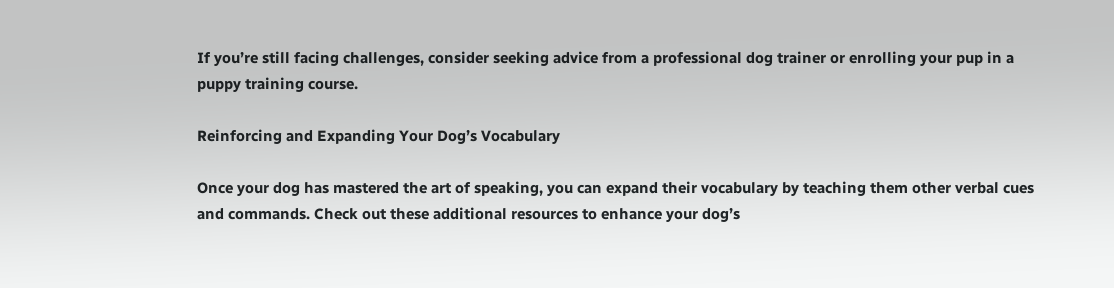If you’re still facing challenges, consider seeking advice from a professional dog trainer or enrolling your pup in a puppy training course.

Reinforcing and Expanding Your Dog’s Vocabulary

Once your dog has mastered the art of speaking, you can expand their vocabulary by teaching them other verbal cues and commands. Check out these additional resources to enhance your dog’s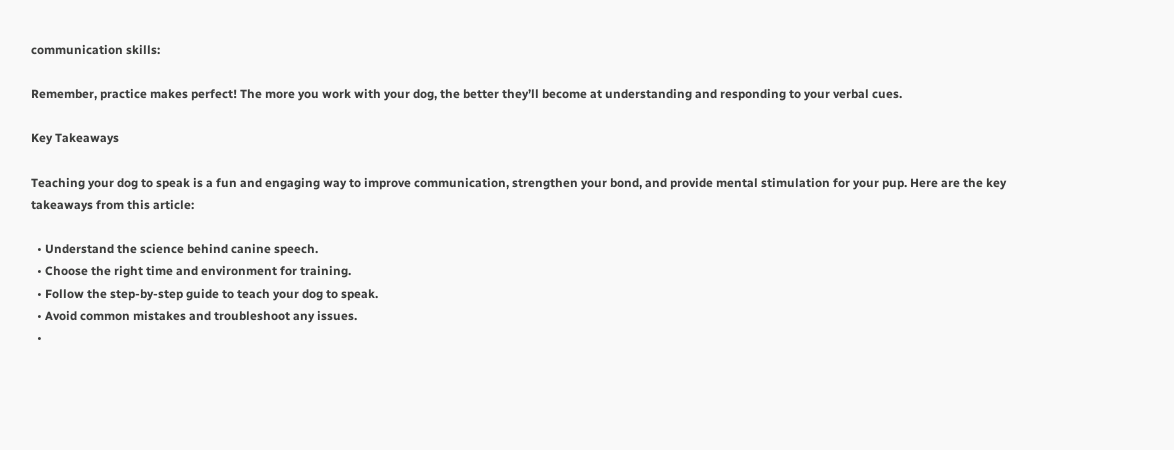communication skills:

Remember, practice makes perfect! The more you work with your dog, the better they’ll become at understanding and responding to your verbal cues.

Key Takeaways

Teaching your dog to speak is a fun and engaging way to improve communication, strengthen your bond, and provide mental stimulation for your pup. Here are the key takeaways from this article:

  • Understand the science behind canine speech.
  • Choose the right time and environment for training.
  • Follow the step-by-step guide to teach your dog to speak.
  • Avoid common mistakes and troubleshoot any issues.
  •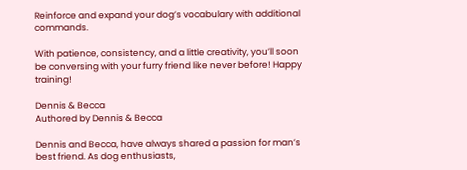Reinforce and expand your dog’s vocabulary with additional commands.

With patience, consistency, and a little creativity, you’ll soon be conversing with your furry friend like never before! Happy training!

Dennis & Becca
Authored by Dennis & Becca

Dennis and Becca, have always shared a passion for man’s best friend. As dog enthusiasts,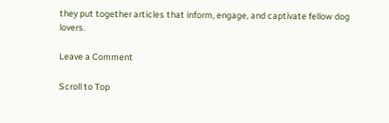they put together articles that inform, engage, and captivate fellow dog lovers.

Leave a Comment

Scroll to Top